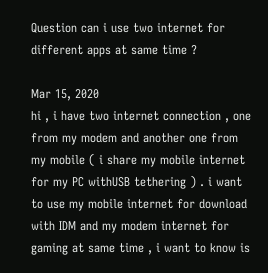Question can i use two internet for different apps at same time ?

Mar 15, 2020
hi , i have two internet connection , one from my modem and another one from my mobile ( i share my mobile internet for my PC withUSB tethering ) . i want to use my mobile internet for download with IDM and my modem internet for gaming at same time , i want to know is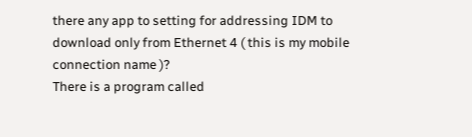there any app to setting for addressing IDM to download only from Ethernet 4 ( this is my mobile connection name )?
There is a program called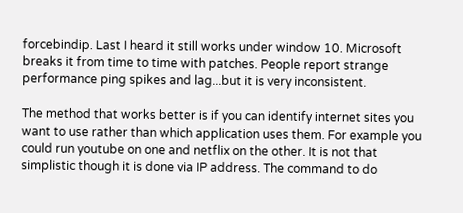forcebindip. Last I heard it still works under window 10. Microsoft breaks it from time to time with patches. People report strange performance ping spikes and lag...but it is very inconsistent.

The method that works better is if you can identify internet sites you want to use rather than which application uses them. For example you could run youtube on one and netflix on the other. It is not that simplistic though it is done via IP address. The command to do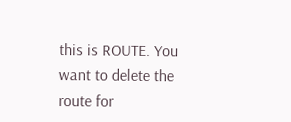this is ROUTE. You want to delete the route for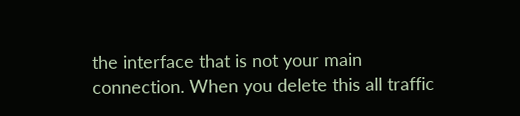the interface that is not your main connection. When you delete this all traffic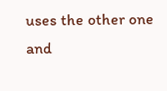uses the other one and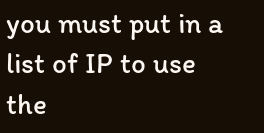you must put in a list of IP to use the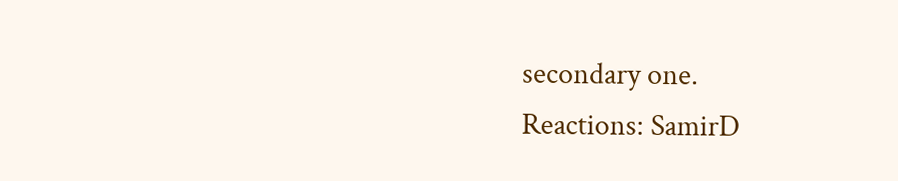secondary one.
Reactions: SamirD